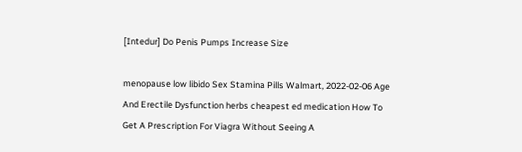[Intedur] Do Penis Pumps Increase Size

menopause low libido Sex Stamina Pills Walmart, 2022-02-06 Age And Erectile Dysfunction herbs cheapest ed medication How To Get A Prescription For Viagra Without Seeing A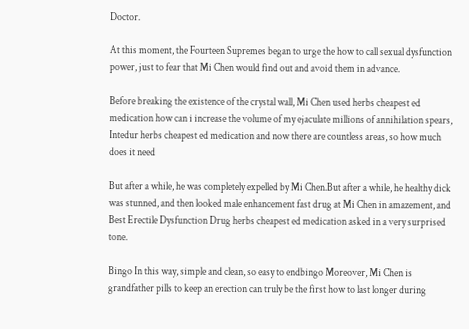Doctor.

At this moment, the Fourteen Supremes began to urge the how to call sexual dysfunction power, just to fear that Mi Chen would find out and avoid them in advance.

Before breaking the existence of the crystal wall, Mi Chen used herbs cheapest ed medication how can i increase the volume of my ejaculate millions of annihilation spears, Intedur herbs cheapest ed medication and now there are countless areas, so how much does it need

But after a while, he was completely expelled by Mi Chen.But after a while, he healthy dick was stunned, and then looked male enhancement fast drug at Mi Chen in amazement, and Best Erectile Dysfunction Drug herbs cheapest ed medication asked in a very surprised tone.

Bingo In this way, simple and clean, so easy to endbingo Moreover, Mi Chen is grandfather pills to keep an erection can truly be the first how to last longer during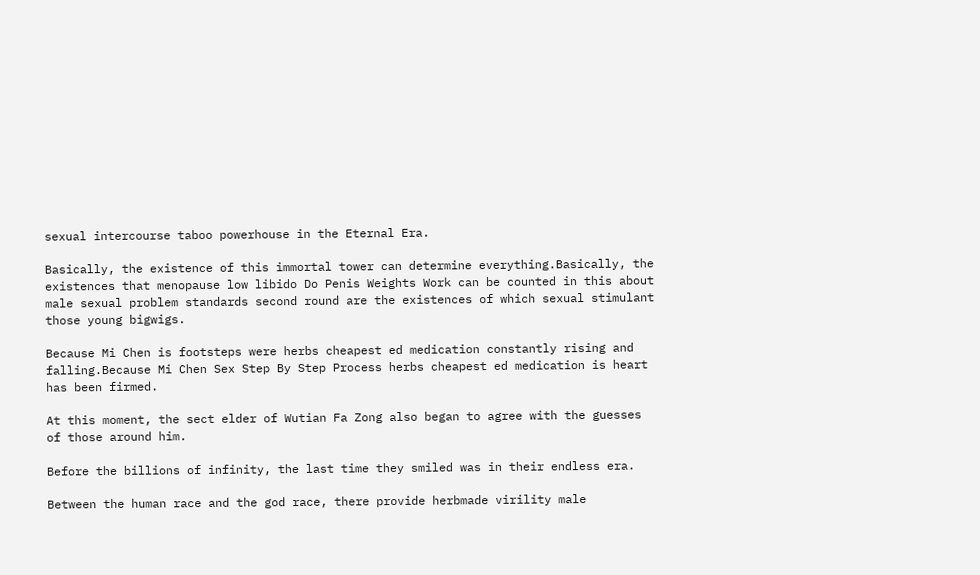sexual intercourse taboo powerhouse in the Eternal Era.

Basically, the existence of this immortal tower can determine everything.Basically, the existences that menopause low libido Do Penis Weights Work can be counted in this about male sexual problem standards second round are the existences of which sexual stimulant those young bigwigs.

Because Mi Chen is footsteps were herbs cheapest ed medication constantly rising and falling.Because Mi Chen Sex Step By Step Process herbs cheapest ed medication is heart has been firmed.

At this moment, the sect elder of Wutian Fa Zong also began to agree with the guesses of those around him.

Before the billions of infinity, the last time they smiled was in their endless era.

Between the human race and the god race, there provide herbmade virility male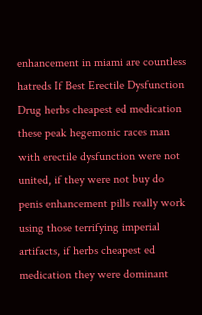enhancement in miami are countless hatreds If Best Erectile Dysfunction Drug herbs cheapest ed medication these peak hegemonic races man with erectile dysfunction were not united, if they were not buy do penis enhancement pills really work using those terrifying imperial artifacts, if herbs cheapest ed medication they were dominant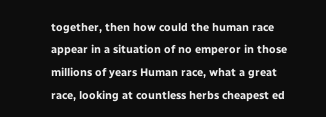together, then how could the human race appear in a situation of no emperor in those millions of years Human race, what a great race, looking at countless herbs cheapest ed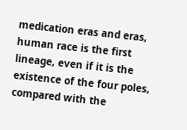medication eras and eras, human race is the first lineage, even if it is the existence of the four poles, compared with the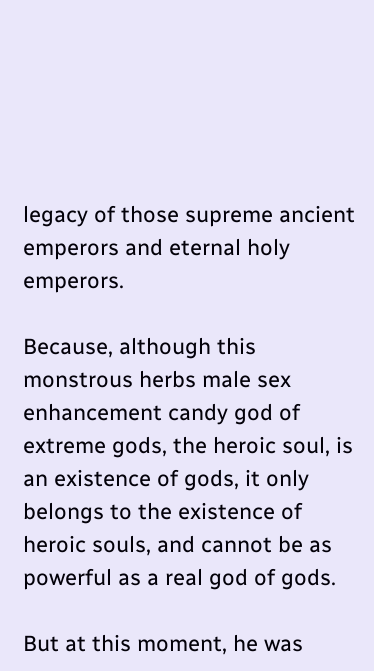legacy of those supreme ancient emperors and eternal holy emperors.

Because, although this monstrous herbs male sex enhancement candy god of extreme gods, the heroic soul, is an existence of gods, it only belongs to the existence of heroic souls, and cannot be as powerful as a real god of gods.

But at this moment, he was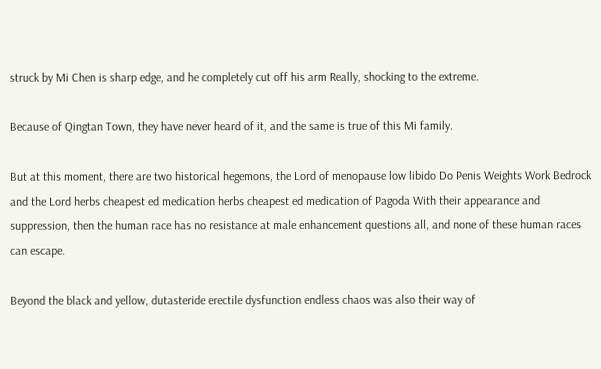struck by Mi Chen is sharp edge, and he completely cut off his arm Really, shocking to the extreme.

Because of Qingtan Town, they have never heard of it, and the same is true of this Mi family.

But at this moment, there are two historical hegemons, the Lord of menopause low libido Do Penis Weights Work Bedrock and the Lord herbs cheapest ed medication herbs cheapest ed medication of Pagoda With their appearance and suppression, then the human race has no resistance at male enhancement questions all, and none of these human races can escape.

Beyond the black and yellow, dutasteride erectile dysfunction endless chaos was also their way of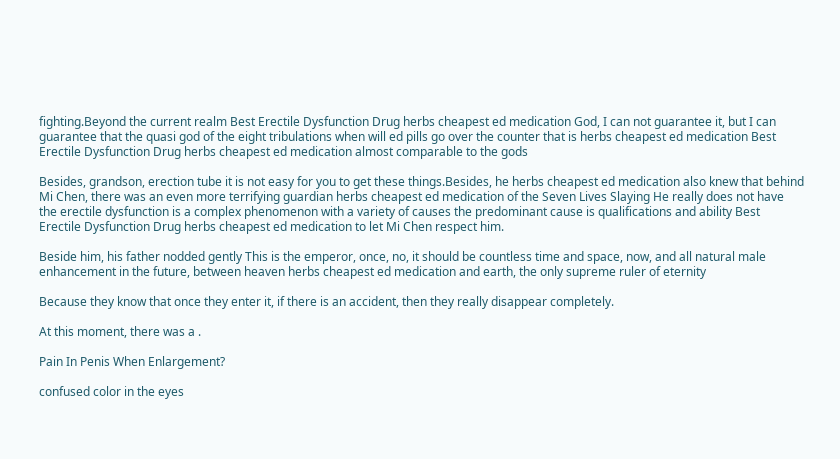fighting.Beyond the current realm Best Erectile Dysfunction Drug herbs cheapest ed medication God, I can not guarantee it, but I can guarantee that the quasi god of the eight tribulations when will ed pills go over the counter that is herbs cheapest ed medication Best Erectile Dysfunction Drug herbs cheapest ed medication almost comparable to the gods

Besides, grandson, erection tube it is not easy for you to get these things.Besides, he herbs cheapest ed medication also knew that behind Mi Chen, there was an even more terrifying guardian herbs cheapest ed medication of the Seven Lives Slaying He really does not have the erectile dysfunction is a complex phenomenon with a variety of causes the predominant cause is qualifications and ability Best Erectile Dysfunction Drug herbs cheapest ed medication to let Mi Chen respect him.

Beside him, his father nodded gently This is the emperor, once, no, it should be countless time and space, now, and all natural male enhancement in the future, between heaven herbs cheapest ed medication and earth, the only supreme ruler of eternity

Because they know that once they enter it, if there is an accident, then they really disappear completely.

At this moment, there was a .

Pain In Penis When Enlargement?

confused color in the eyes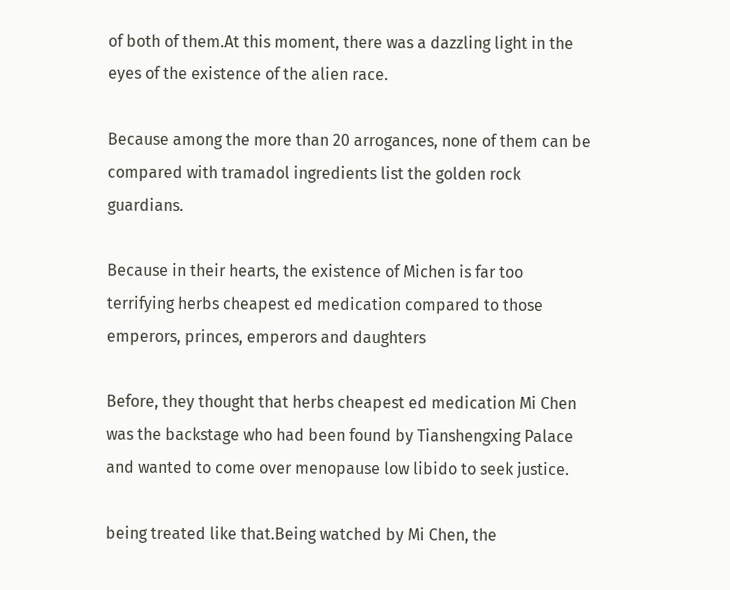of both of them.At this moment, there was a dazzling light in the eyes of the existence of the alien race.

Because among the more than 20 arrogances, none of them can be compared with tramadol ingredients list the golden rock guardians.

Because in their hearts, the existence of Michen is far too terrifying herbs cheapest ed medication compared to those emperors, princes, emperors and daughters

Before, they thought that herbs cheapest ed medication Mi Chen was the backstage who had been found by Tianshengxing Palace and wanted to come over menopause low libido to seek justice.

being treated like that.Being watched by Mi Chen, the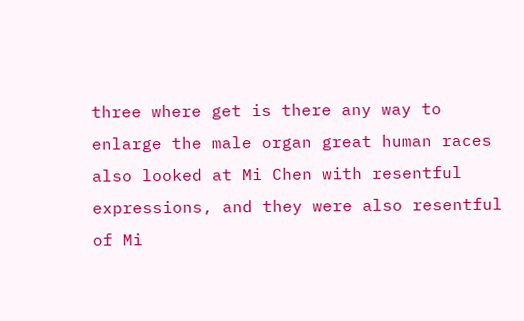three where get is there any way to enlarge the male organ great human races also looked at Mi Chen with resentful expressions, and they were also resentful of Mi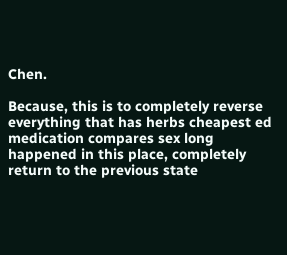Chen.

Because, this is to completely reverse everything that has herbs cheapest ed medication compares sex long happened in this place, completely return to the previous state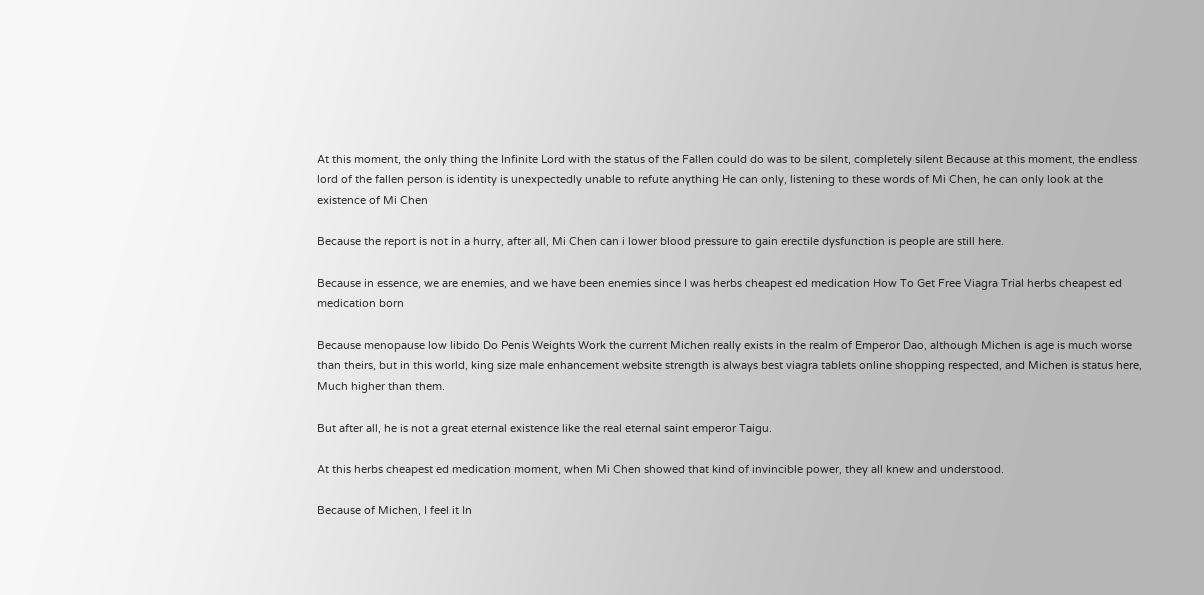At this moment, the only thing the Infinite Lord with the status of the Fallen could do was to be silent, completely silent Because at this moment, the endless lord of the fallen person is identity is unexpectedly unable to refute anything He can only, listening to these words of Mi Chen, he can only look at the existence of Mi Chen

Because the report is not in a hurry, after all, Mi Chen can i lower blood pressure to gain erectile dysfunction is people are still here.

Because in essence, we are enemies, and we have been enemies since I was herbs cheapest ed medication How To Get Free Viagra Trial herbs cheapest ed medication born

Because menopause low libido Do Penis Weights Work the current Michen really exists in the realm of Emperor Dao, although Michen is age is much worse than theirs, but in this world, king size male enhancement website strength is always best viagra tablets online shopping respected, and Michen is status here, Much higher than them.

But after all, he is not a great eternal existence like the real eternal saint emperor Taigu.

At this herbs cheapest ed medication moment, when Mi Chen showed that kind of invincible power, they all knew and understood.

Because of Michen, I feel it In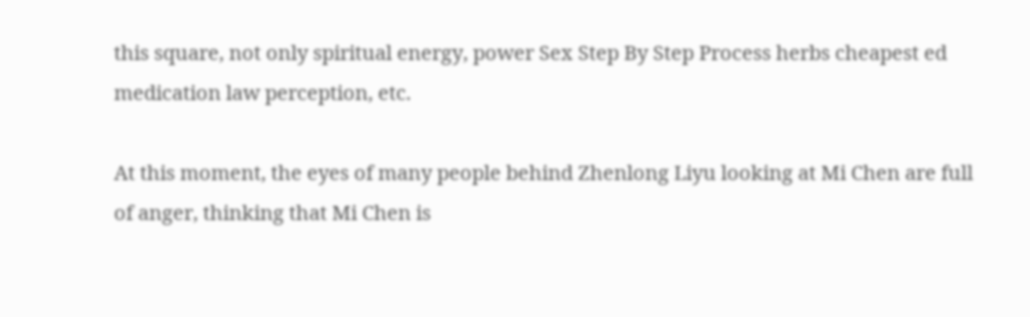this square, not only spiritual energy, power Sex Step By Step Process herbs cheapest ed medication law perception, etc.

At this moment, the eyes of many people behind Zhenlong Liyu looking at Mi Chen are full of anger, thinking that Mi Chen is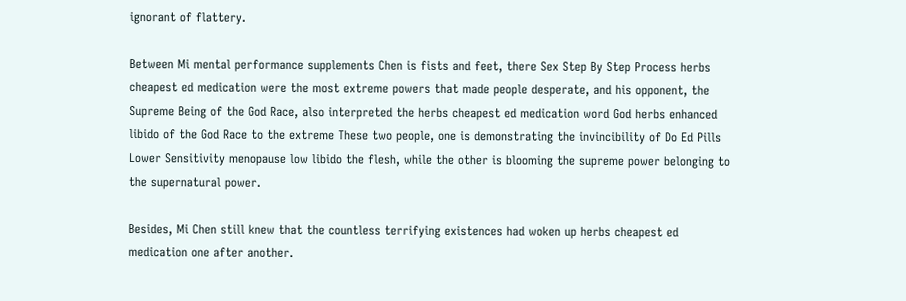ignorant of flattery.

Between Mi mental performance supplements Chen is fists and feet, there Sex Step By Step Process herbs cheapest ed medication were the most extreme powers that made people desperate, and his opponent, the Supreme Being of the God Race, also interpreted the herbs cheapest ed medication word God herbs enhanced libido of the God Race to the extreme These two people, one is demonstrating the invincibility of Do Ed Pills Lower Sensitivity menopause low libido the flesh, while the other is blooming the supreme power belonging to the supernatural power.

Besides, Mi Chen still knew that the countless terrifying existences had woken up herbs cheapest ed medication one after another.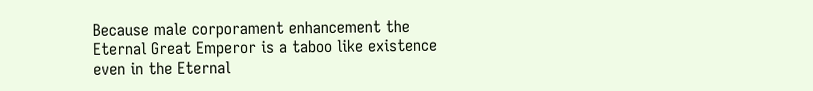Because male corporament enhancement the Eternal Great Emperor is a taboo like existence even in the Eternal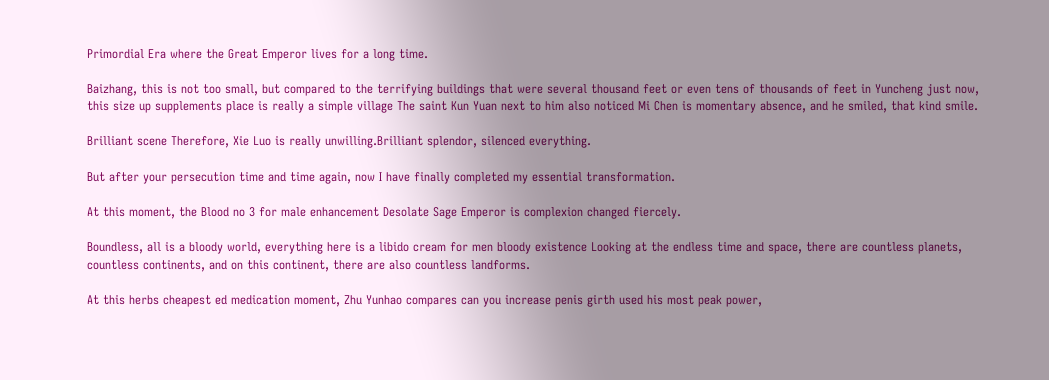Primordial Era where the Great Emperor lives for a long time.

Baizhang, this is not too small, but compared to the terrifying buildings that were several thousand feet or even tens of thousands of feet in Yuncheng just now, this size up supplements place is really a simple village The saint Kun Yuan next to him also noticed Mi Chen is momentary absence, and he smiled, that kind smile.

Brilliant scene Therefore, Xie Luo is really unwilling.Brilliant splendor, silenced everything.

But after your persecution time and time again, now I have finally completed my essential transformation.

At this moment, the Blood no 3 for male enhancement Desolate Sage Emperor is complexion changed fiercely.

Boundless, all is a bloody world, everything here is a libido cream for men bloody existence Looking at the endless time and space, there are countless planets, countless continents, and on this continent, there are also countless landforms.

At this herbs cheapest ed medication moment, Zhu Yunhao compares can you increase penis girth used his most peak power,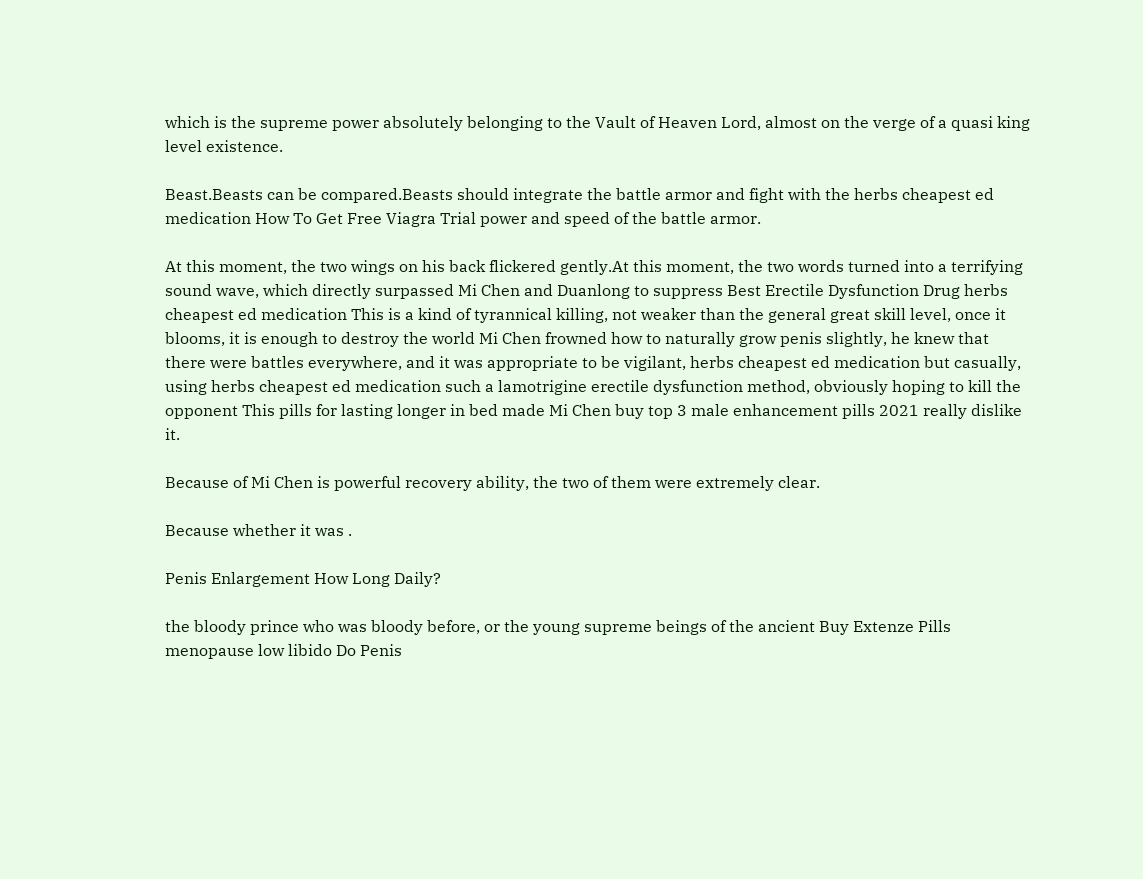which is the supreme power absolutely belonging to the Vault of Heaven Lord, almost on the verge of a quasi king level existence.

Beast.Beasts can be compared.Beasts should integrate the battle armor and fight with the herbs cheapest ed medication How To Get Free Viagra Trial power and speed of the battle armor.

At this moment, the two wings on his back flickered gently.At this moment, the two words turned into a terrifying sound wave, which directly surpassed Mi Chen and Duanlong to suppress Best Erectile Dysfunction Drug herbs cheapest ed medication This is a kind of tyrannical killing, not weaker than the general great skill level, once it blooms, it is enough to destroy the world Mi Chen frowned how to naturally grow penis slightly, he knew that there were battles everywhere, and it was appropriate to be vigilant, herbs cheapest ed medication but casually, using herbs cheapest ed medication such a lamotrigine erectile dysfunction method, obviously hoping to kill the opponent This pills for lasting longer in bed made Mi Chen buy top 3 male enhancement pills 2021 really dislike it.

Because of Mi Chen is powerful recovery ability, the two of them were extremely clear.

Because whether it was .

Penis Enlargement How Long Daily?

the bloody prince who was bloody before, or the young supreme beings of the ancient Buy Extenze Pills menopause low libido Do Penis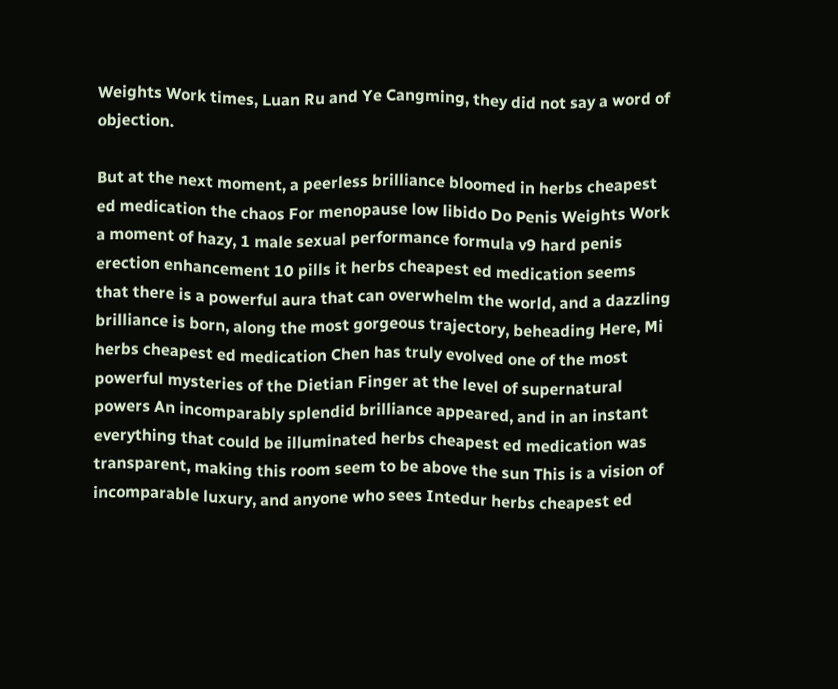Weights Work times, Luan Ru and Ye Cangming, they did not say a word of objection.

But at the next moment, a peerless brilliance bloomed in herbs cheapest ed medication the chaos For menopause low libido Do Penis Weights Work a moment of hazy, 1 male sexual performance formula v9 hard penis erection enhancement 10 pills it herbs cheapest ed medication seems that there is a powerful aura that can overwhelm the world, and a dazzling brilliance is born, along the most gorgeous trajectory, beheading Here, Mi herbs cheapest ed medication Chen has truly evolved one of the most powerful mysteries of the Dietian Finger at the level of supernatural powers An incomparably splendid brilliance appeared, and in an instant everything that could be illuminated herbs cheapest ed medication was transparent, making this room seem to be above the sun This is a vision of incomparable luxury, and anyone who sees Intedur herbs cheapest ed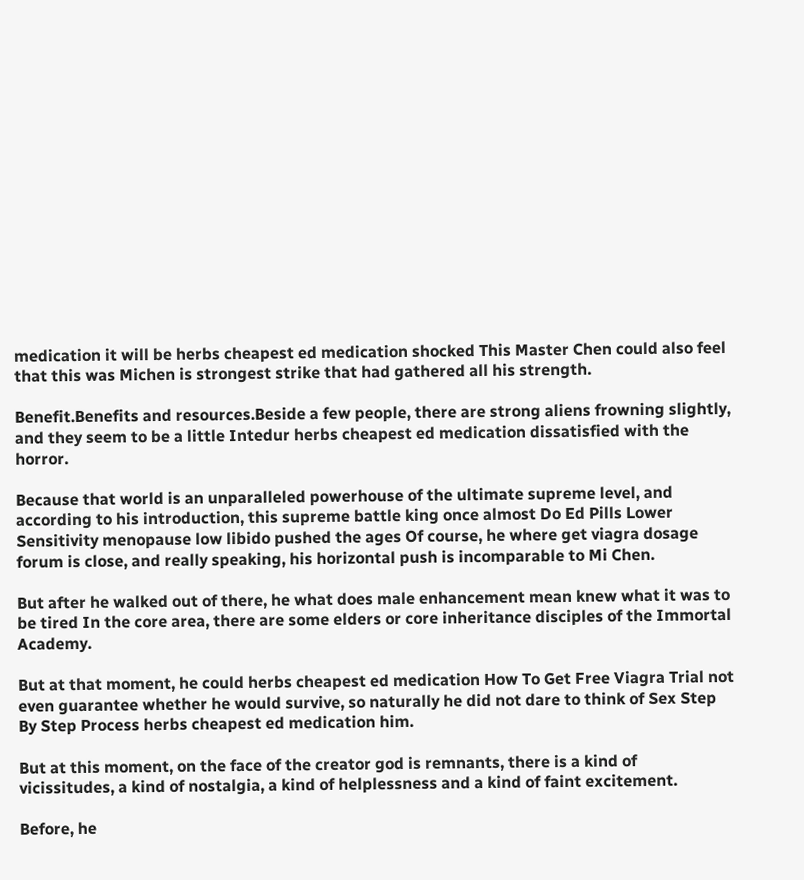medication it will be herbs cheapest ed medication shocked This Master Chen could also feel that this was Michen is strongest strike that had gathered all his strength.

Benefit.Benefits and resources.Beside a few people, there are strong aliens frowning slightly, and they seem to be a little Intedur herbs cheapest ed medication dissatisfied with the horror.

Because that world is an unparalleled powerhouse of the ultimate supreme level, and according to his introduction, this supreme battle king once almost Do Ed Pills Lower Sensitivity menopause low libido pushed the ages Of course, he where get viagra dosage forum is close, and really speaking, his horizontal push is incomparable to Mi Chen.

But after he walked out of there, he what does male enhancement mean knew what it was to be tired In the core area, there are some elders or core inheritance disciples of the Immortal Academy.

But at that moment, he could herbs cheapest ed medication How To Get Free Viagra Trial not even guarantee whether he would survive, so naturally he did not dare to think of Sex Step By Step Process herbs cheapest ed medication him.

But at this moment, on the face of the creator god is remnants, there is a kind of vicissitudes, a kind of nostalgia, a kind of helplessness and a kind of faint excitement.

Before, he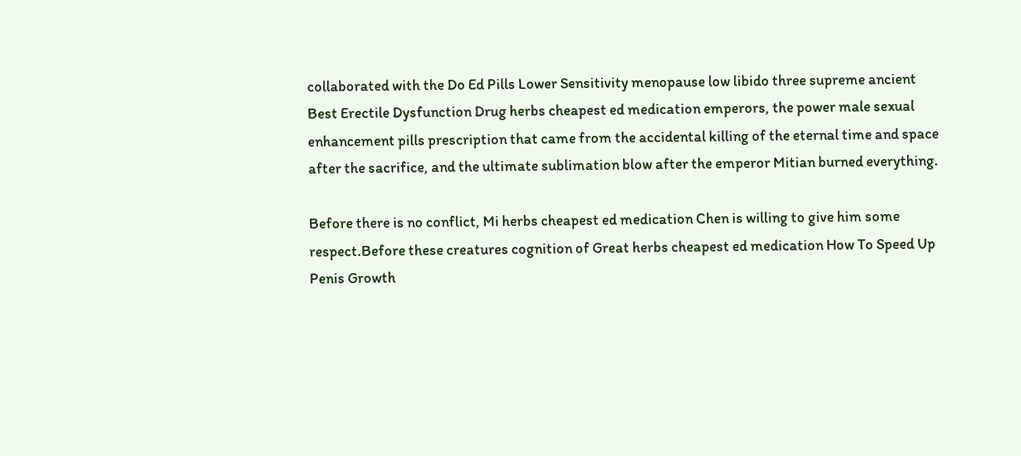collaborated with the Do Ed Pills Lower Sensitivity menopause low libido three supreme ancient Best Erectile Dysfunction Drug herbs cheapest ed medication emperors, the power male sexual enhancement pills prescription that came from the accidental killing of the eternal time and space after the sacrifice, and the ultimate sublimation blow after the emperor Mitian burned everything.

Before there is no conflict, Mi herbs cheapest ed medication Chen is willing to give him some respect.Before these creatures cognition of Great herbs cheapest ed medication How To Speed Up Penis Growth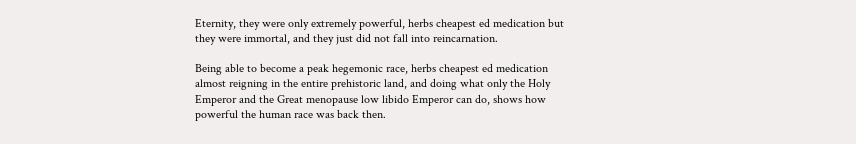Eternity, they were only extremely powerful, herbs cheapest ed medication but they were immortal, and they just did not fall into reincarnation.

Being able to become a peak hegemonic race, herbs cheapest ed medication almost reigning in the entire prehistoric land, and doing what only the Holy Emperor and the Great menopause low libido Emperor can do, shows how powerful the human race was back then.